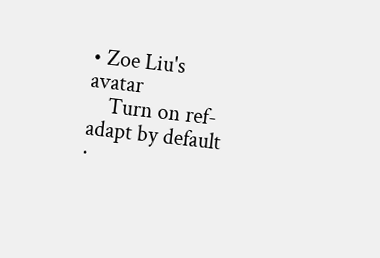• Zoe Liu's avatar
    Turn on ref-adapt by default ·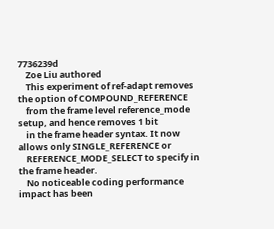7736239d
    Zoe Liu authored
    This experiment of ref-adapt removes the option of COMPOUND_REFERENCE
    from the frame level reference_mode setup, and hence removes 1 bit
    in the frame header syntax. It now allows only SINGLE_REFERENCE or
    REFERENCE_MODE_SELECT to specify in the frame header.
    No noticeable coding performance impact has been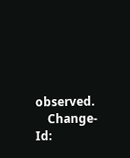observed.
    Change-Id: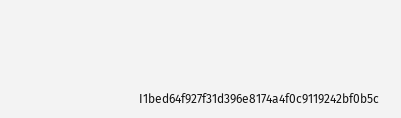I1bed64f927f31d396e8174a4f0c9119242bf0b5c